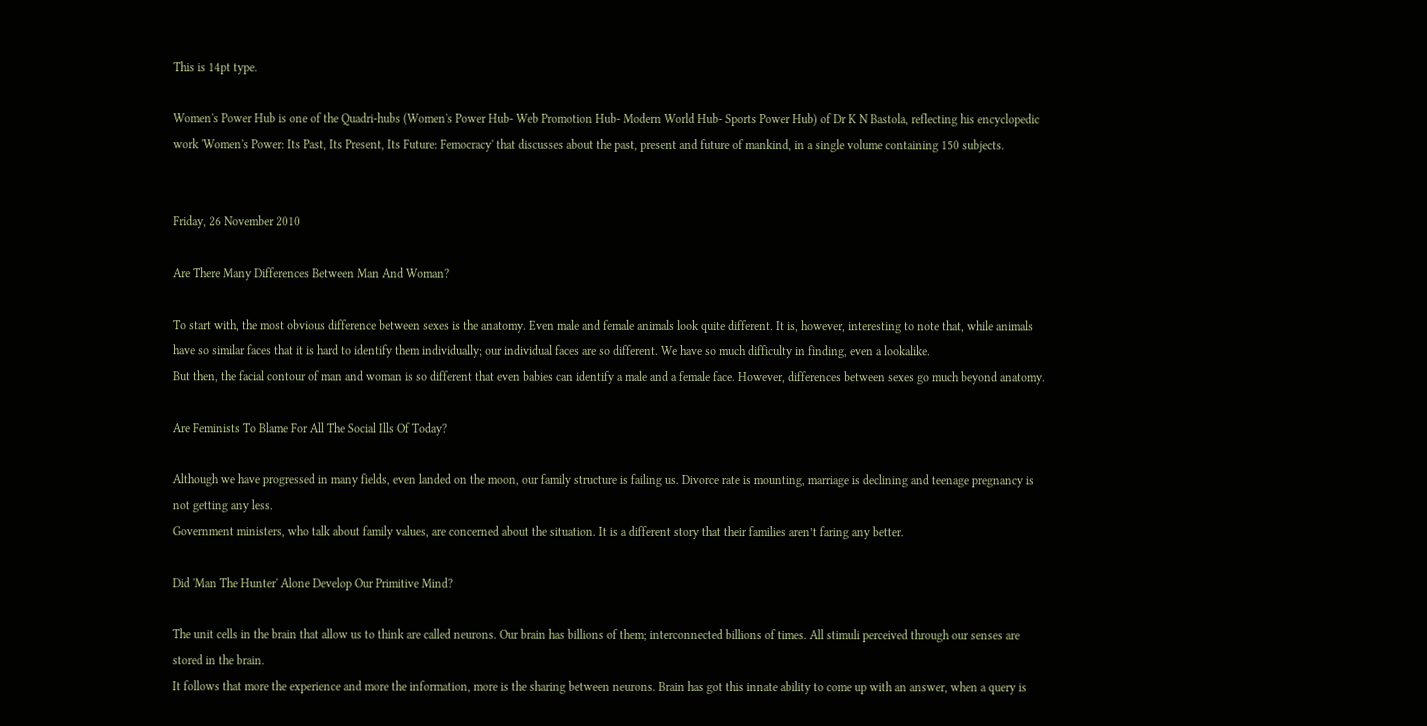This is 14pt type.

Women's Power Hub is one of the Quadri-hubs (Women's Power Hub- Web Promotion Hub- Modern World Hub- Sports Power Hub) of Dr K N Bastola, reflecting his encyclopedic work 'Women's Power: Its Past, Its Present, Its Future: Femocracy' that discusses about the past, present and future of mankind, in a single volume containing 150 subjects.


Friday, 26 November 2010

Are There Many Differences Between Man And Woman?

To start with, the most obvious difference between sexes is the anatomy. Even male and female animals look quite different. It is, however, interesting to note that, while animals have so similar faces that it is hard to identify them individually; our individual faces are so different. We have so much difficulty in finding, even a lookalike.
But then, the facial contour of man and woman is so different that even babies can identify a male and a female face. However, differences between sexes go much beyond anatomy.

Are Feminists To Blame For All The Social Ills Of Today?

Although we have progressed in many fields, even landed on the moon, our family structure is failing us. Divorce rate is mounting, marriage is declining and teenage pregnancy is not getting any less.
Government ministers, who talk about family values, are concerned about the situation. It is a different story that their families aren’t faring any better.

Did 'Man The Hunter' Alone Develop Our Primitive Mind?

The unit cells in the brain that allow us to think are called neurons. Our brain has billions of them; interconnected billions of times. All stimuli perceived through our senses are stored in the brain.
It follows that more the experience and more the information, more is the sharing between neurons. Brain has got this innate ability to come up with an answer, when a query is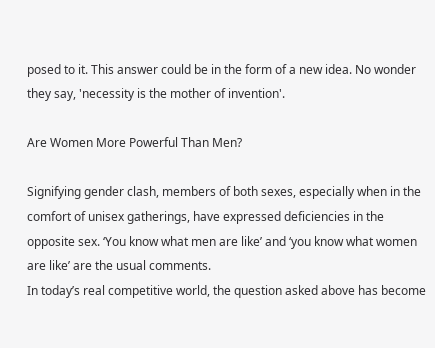posed to it. This answer could be in the form of a new idea. No wonder they say, 'necessity is the mother of invention'.

Are Women More Powerful Than Men?

Signifying gender clash, members of both sexes, especially when in the comfort of unisex gatherings, have expressed deficiencies in the opposite sex. ‘You know what men are like’ and ‘you know what women are like’ are the usual comments.
In today’s real competitive world, the question asked above has become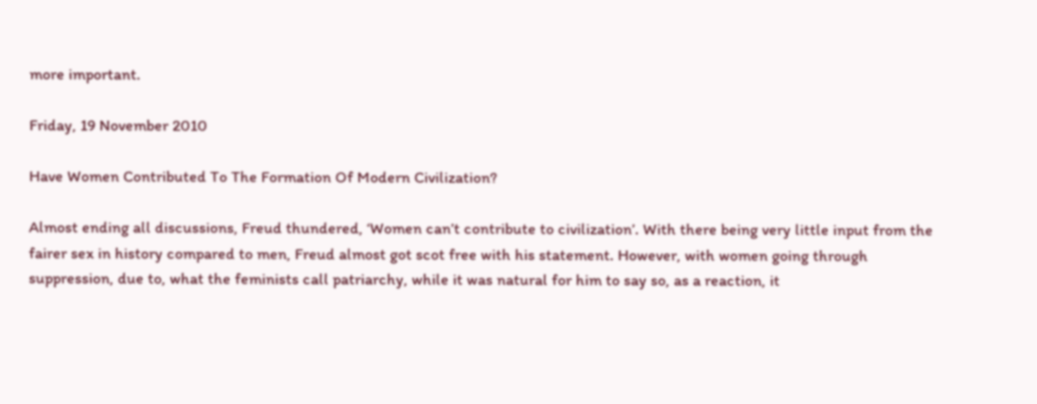more important.

Friday, 19 November 2010

Have Women Contributed To The Formation Of Modern Civilization?

Almost ending all discussions, Freud thundered, ‘Women can’t contribute to civilization’. With there being very little input from the fairer sex in history compared to men, Freud almost got scot free with his statement. However, with women going through suppression, due to, what the feminists call patriarchy, while it was natural for him to say so, as a reaction, it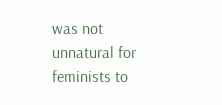was not unnatural for feminists to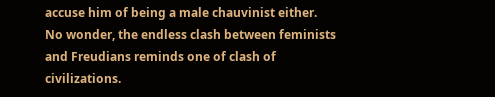accuse him of being a male chauvinist either.
No wonder, the endless clash between feminists and Freudians reminds one of clash of civilizations.